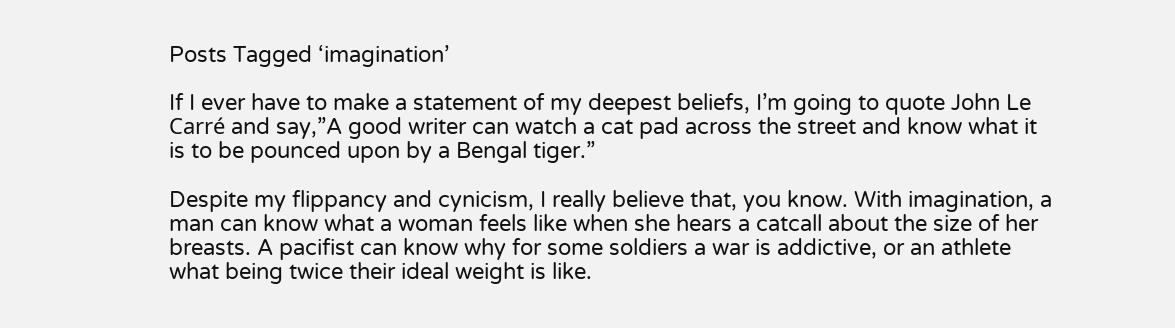Posts Tagged ‘imagination’

If I ever have to make a statement of my deepest beliefs, I’m going to quote John Le Carré and say,”A good writer can watch a cat pad across the street and know what it is to be pounced upon by a Bengal tiger.”

Despite my flippancy and cynicism, I really believe that, you know. With imagination, a man can know what a woman feels like when she hears a catcall about the size of her breasts. A pacifist can know why for some soldiers a war is addictive, or an athlete what being twice their ideal weight is like.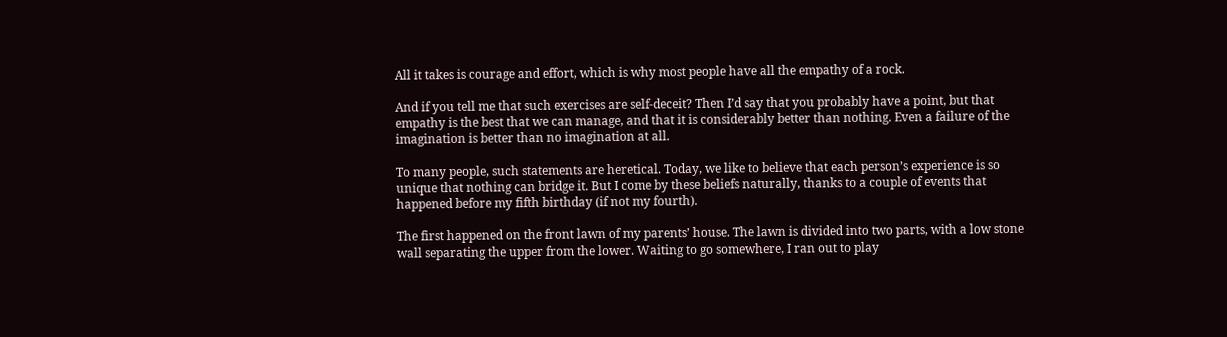All it takes is courage and effort, which is why most people have all the empathy of a rock.

And if you tell me that such exercises are self-deceit? Then I’d say that you probably have a point, but that empathy is the best that we can manage, and that it is considerably better than nothing. Even a failure of the imagination is better than no imagination at all.

To many people, such statements are heretical. Today, we like to believe that each person’s experience is so unique that nothing can bridge it. But I come by these beliefs naturally, thanks to a couple of events that happened before my fifth birthday (if not my fourth).

The first happened on the front lawn of my parents’ house. The lawn is divided into two parts, with a low stone wall separating the upper from the lower. Waiting to go somewhere, I ran out to play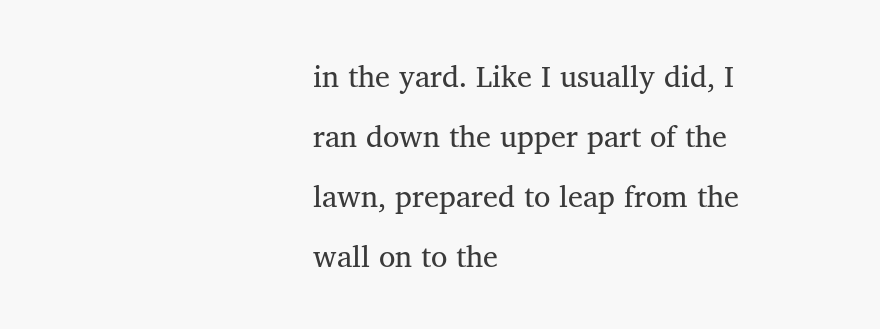in the yard. Like I usually did, I ran down the upper part of the lawn, prepared to leap from the wall on to the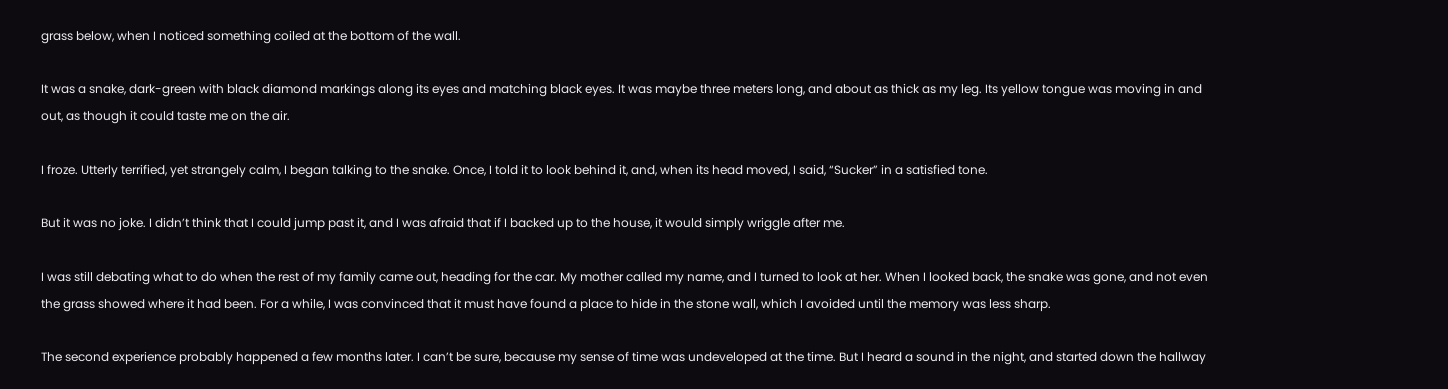grass below, when I noticed something coiled at the bottom of the wall.

It was a snake, dark-green with black diamond markings along its eyes and matching black eyes. It was maybe three meters long, and about as thick as my leg. Its yellow tongue was moving in and out, as though it could taste me on the air.

I froze. Utterly terrified, yet strangely calm, I began talking to the snake. Once, I told it to look behind it, and, when its head moved, I said, “Sucker” in a satisfied tone.

But it was no joke. I didn’t think that I could jump past it, and I was afraid that if I backed up to the house, it would simply wriggle after me.

I was still debating what to do when the rest of my family came out, heading for the car. My mother called my name, and I turned to look at her. When I looked back, the snake was gone, and not even the grass showed where it had been. For a while, I was convinced that it must have found a place to hide in the stone wall, which I avoided until the memory was less sharp.

The second experience probably happened a few months later. I can’t be sure, because my sense of time was undeveloped at the time. But I heard a sound in the night, and started down the hallway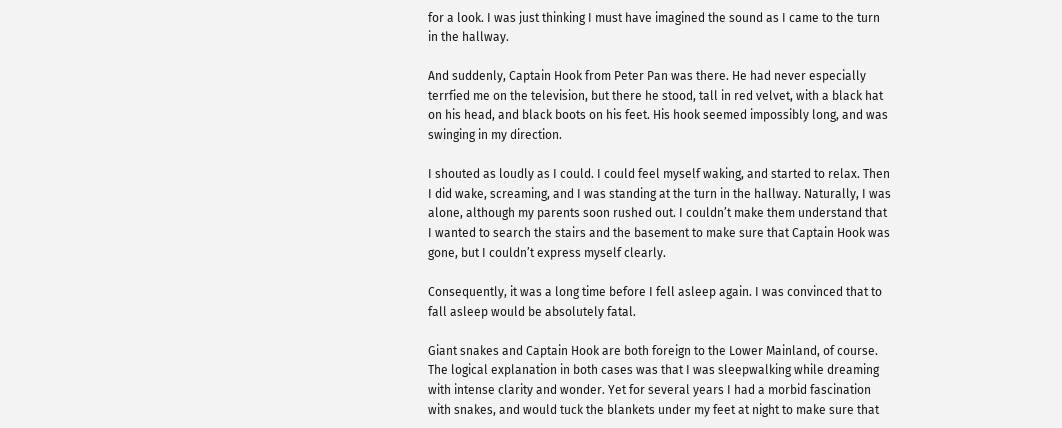for a look. I was just thinking I must have imagined the sound as I came to the turn in the hallway.

And suddenly, Captain Hook from Peter Pan was there. He had never especially terrfied me on the television, but there he stood, tall in red velvet, with a black hat on his head, and black boots on his feet. His hook seemed impossibly long, and was swinging in my direction.

I shouted as loudly as I could. I could feel myself waking, and started to relax. Then I did wake, screaming, and I was standing at the turn in the hallway. Naturally, I was alone, although my parents soon rushed out. I couldn’t make them understand that I wanted to search the stairs and the basement to make sure that Captain Hook was gone, but I couldn’t express myself clearly.

Consequently, it was a long time before I fell asleep again. I was convinced that to fall asleep would be absolutely fatal.

Giant snakes and Captain Hook are both foreign to the Lower Mainland, of course. The logical explanation in both cases was that I was sleepwalking while dreaming with intense clarity and wonder. Yet for several years I had a morbid fascination with snakes, and would tuck the blankets under my feet at night to make sure that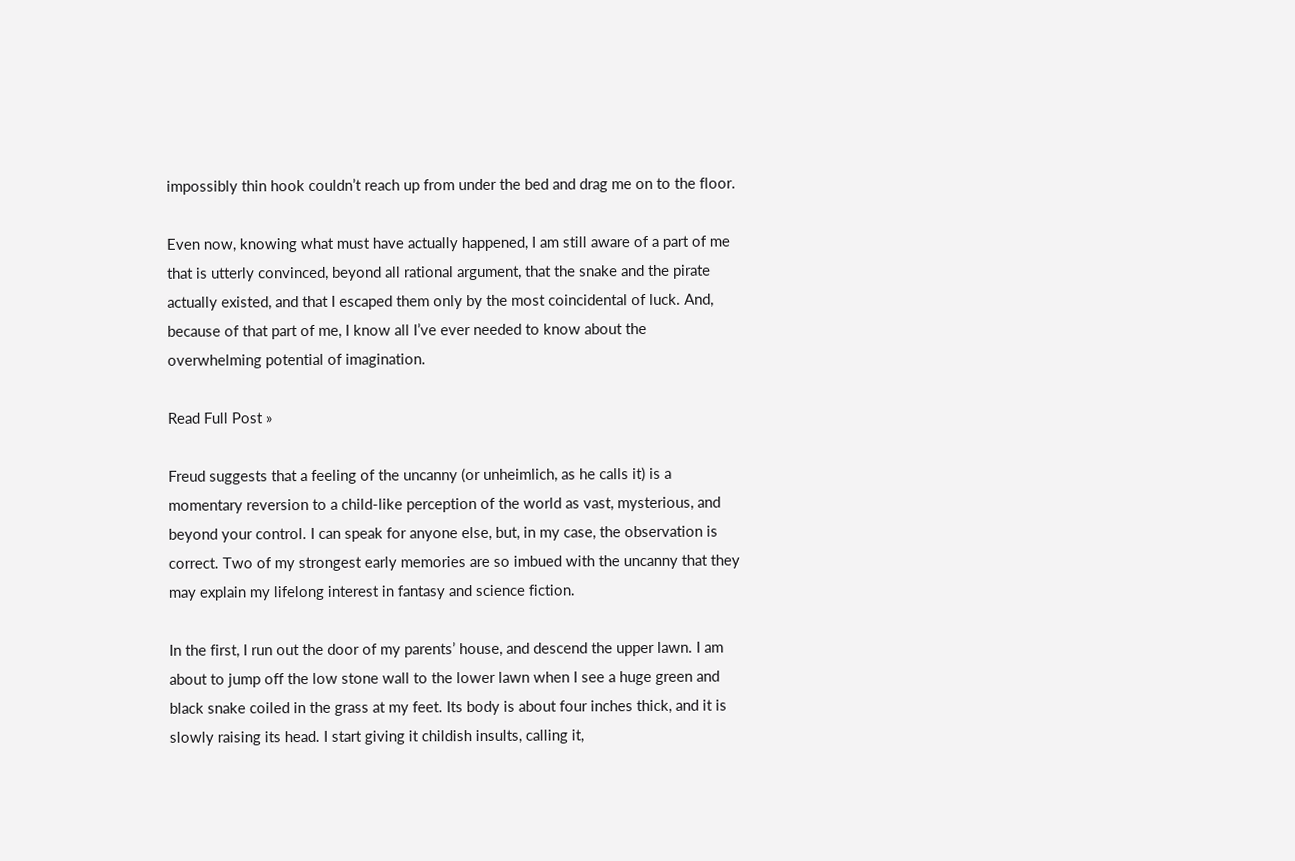impossibly thin hook couldn’t reach up from under the bed and drag me on to the floor.

Even now, knowing what must have actually happened, I am still aware of a part of me that is utterly convinced, beyond all rational argument, that the snake and the pirate actually existed, and that I escaped them only by the most coincidental of luck. And, because of that part of me, I know all I’ve ever needed to know about the overwhelming potential of imagination.

Read Full Post »

Freud suggests that a feeling of the uncanny (or unheimlich, as he calls it) is a momentary reversion to a child-like perception of the world as vast, mysterious, and beyond your control. I can speak for anyone else, but, in my case, the observation is correct. Two of my strongest early memories are so imbued with the uncanny that they may explain my lifelong interest in fantasy and science fiction.

In the first, I run out the door of my parents’ house, and descend the upper lawn. I am about to jump off the low stone wall to the lower lawn when I see a huge green and black snake coiled in the grass at my feet. Its body is about four inches thick, and it is slowly raising its head. I start giving it childish insults, calling it,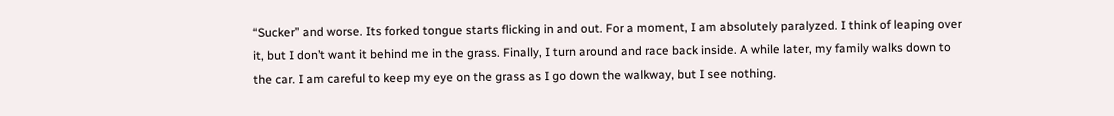“Sucker” and worse. Its forked tongue starts flicking in and out. For a moment, I am absolutely paralyzed. I think of leaping over it, but I don’t want it behind me in the grass. Finally, I turn around and race back inside. A while later, my family walks down to the car. I am careful to keep my eye on the grass as I go down the walkway, but I see nothing.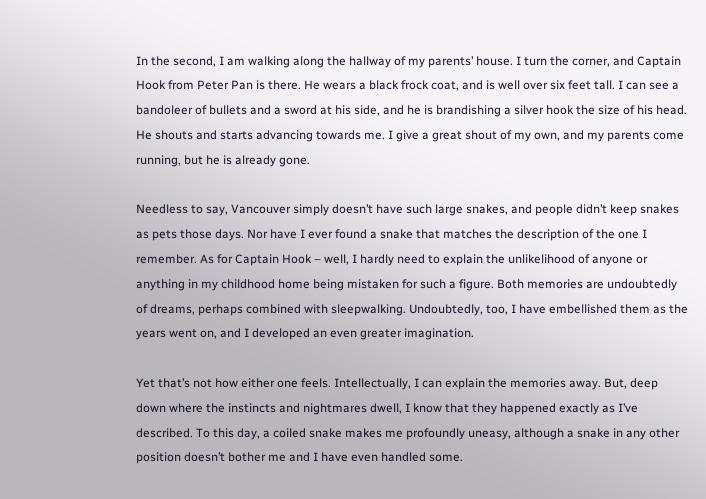In the second, I am walking along the hallway of my parents’ house. I turn the corner, and Captain Hook from Peter Pan is there. He wears a black frock coat, and is well over six feet tall. I can see a bandoleer of bullets and a sword at his side, and he is brandishing a silver hook the size of his head. He shouts and starts advancing towards me. I give a great shout of my own, and my parents come running, but he is already gone.

Needless to say, Vancouver simply doesn’t have such large snakes, and people didn’t keep snakes as pets those days. Nor have I ever found a snake that matches the description of the one I remember. As for Captain Hook – well, I hardly need to explain the unlikelihood of anyone or anything in my childhood home being mistaken for such a figure. Both memories are undoubtedly of dreams, perhaps combined with sleepwalking. Undoubtedly, too, I have embellished them as the years went on, and I developed an even greater imagination.

Yet that’s not how either one feels. Intellectually, I can explain the memories away. But, deep down where the instincts and nightmares dwell, I know that they happened exactly as I’ve described. To this day, a coiled snake makes me profoundly uneasy, although a snake in any other position doesn’t bother me and I have even handled some.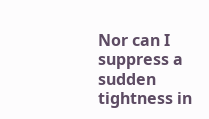Nor can I suppress a sudden tightness in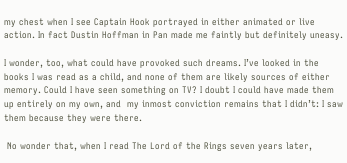my chest when I see Captain Hook portrayed in either animated or live action. In fact Dustin Hoffman in Pan made me faintly but definitely uneasy.

I wonder, too, what could have provoked such dreams. I’ve looked in the books I was read as a child, and none of them are likely sources of either memory. Could I have seen something on TV? I doubt I could have made them up entirely on my own, and  my inmost conviction remains that I didn’t: I saw them because they were there.

 No wonder that, when I read The Lord of the Rings seven years later,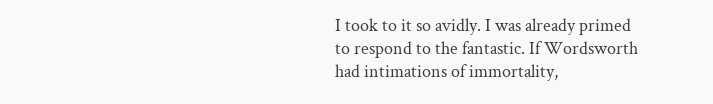I took to it so avidly. I was already primed to respond to the fantastic. If Wordsworth had intimations of immortality,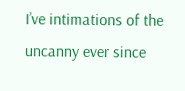I’ve intimations of the uncanny ever since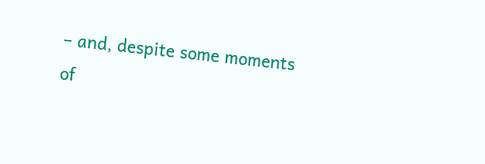– and, despite some moments of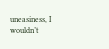uneasiness, I wouldn’t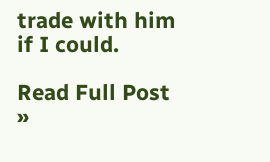trade with him if I could.

Read Full Post »